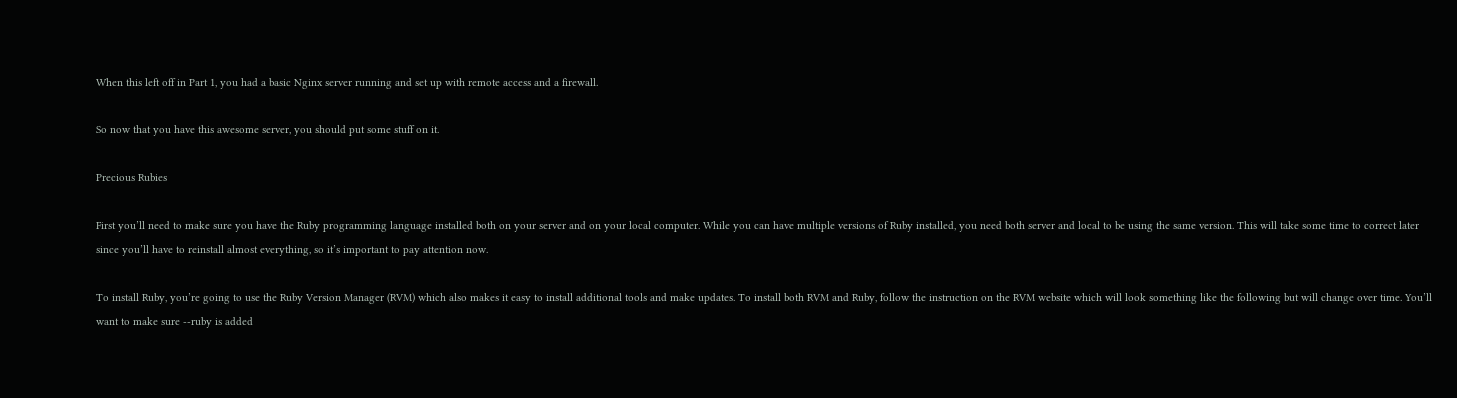When this left off in Part 1, you had a basic Nginx server running and set up with remote access and a firewall.

So now that you have this awesome server, you should put some stuff on it.

Precious Rubies

First you’ll need to make sure you have the Ruby programming language installed both on your server and on your local computer. While you can have multiple versions of Ruby installed, you need both server and local to be using the same version. This will take some time to correct later since you’ll have to reinstall almost everything, so it’s important to pay attention now.

To install Ruby, you’re going to use the Ruby Version Manager (RVM) which also makes it easy to install additional tools and make updates. To install both RVM and Ruby, follow the instruction on the RVM website which will look something like the following but will change over time. You’ll want to make sure --ruby is added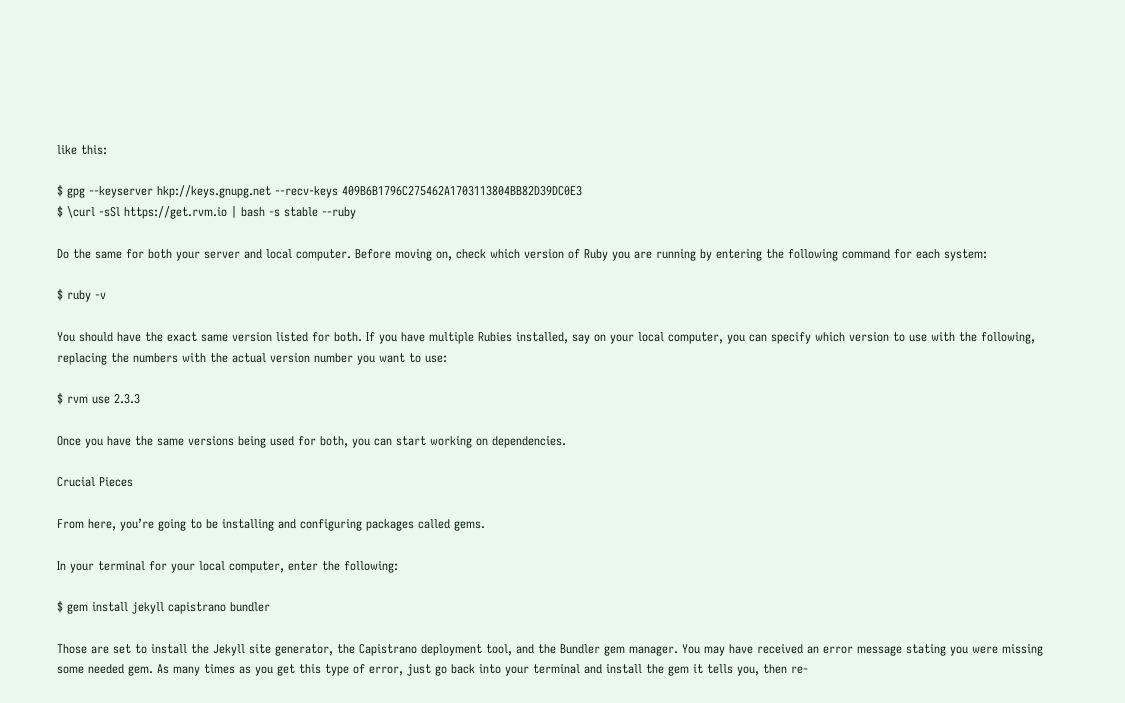like this:

$ gpg --keyserver hkp://keys.gnupg.net --recv-keys 409B6B1796C275462A1703113804BB82D39DC0E3
$ \curl -sSl https://get.rvm.io | bash -s stable --ruby

Do the same for both your server and local computer. Before moving on, check which version of Ruby you are running by entering the following command for each system:

$ ruby -v

You should have the exact same version listed for both. If you have multiple Rubies installed, say on your local computer, you can specify which version to use with the following, replacing the numbers with the actual version number you want to use:

$ rvm use 2.3.3

Once you have the same versions being used for both, you can start working on dependencies.

Crucial Pieces

From here, you’re going to be installing and configuring packages called gems.

In your terminal for your local computer, enter the following:

$ gem install jekyll capistrano bundler

Those are set to install the Jekyll site generator, the Capistrano deployment tool, and the Bundler gem manager. You may have received an error message stating you were missing some needed gem. As many times as you get this type of error, just go back into your terminal and install the gem it tells you, then re-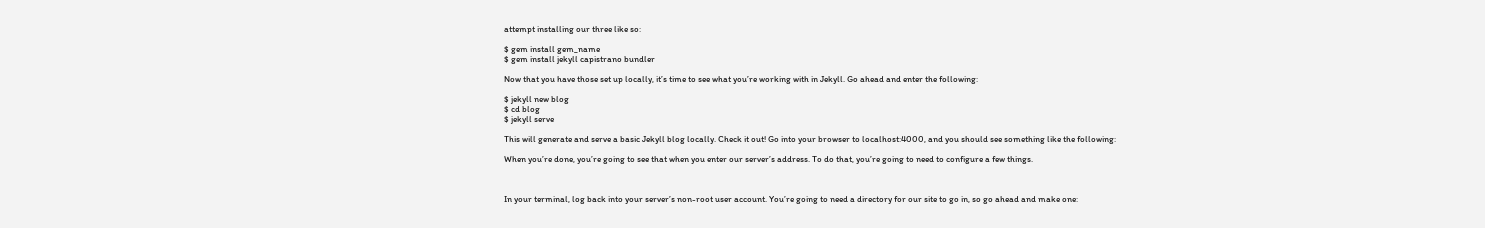attempt installing our three like so:

$ gem install gem_name
$ gem install jekyll capistrano bundler

Now that you have those set up locally, it’s time to see what you’re working with in Jekyll. Go ahead and enter the following:

$ jekyll new blog
$ cd blog
$ jekyll serve

This will generate and serve a basic Jekyll blog locally. Check it out! Go into your browser to localhost:4000, and you should see something like the following:

When you’re done, you’re going to see that when you enter our server’s address. To do that, you’re going to need to configure a few things.



In your terminal, log back into your server’s non-root user account. You’re going to need a directory for our site to go in, so go ahead and make one: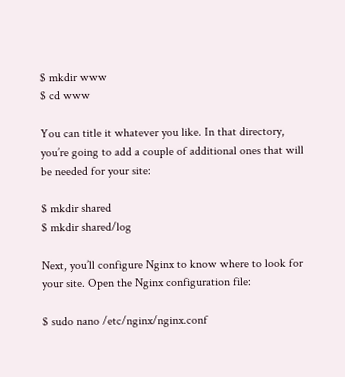$ mkdir www
$ cd www

You can title it whatever you like. In that directory, you’re going to add a couple of additional ones that will be needed for your site:

$ mkdir shared
$ mkdir shared/log

Next, you’ll configure Nginx to know where to look for your site. Open the Nginx configuration file:

$ sudo nano /etc/nginx/nginx.conf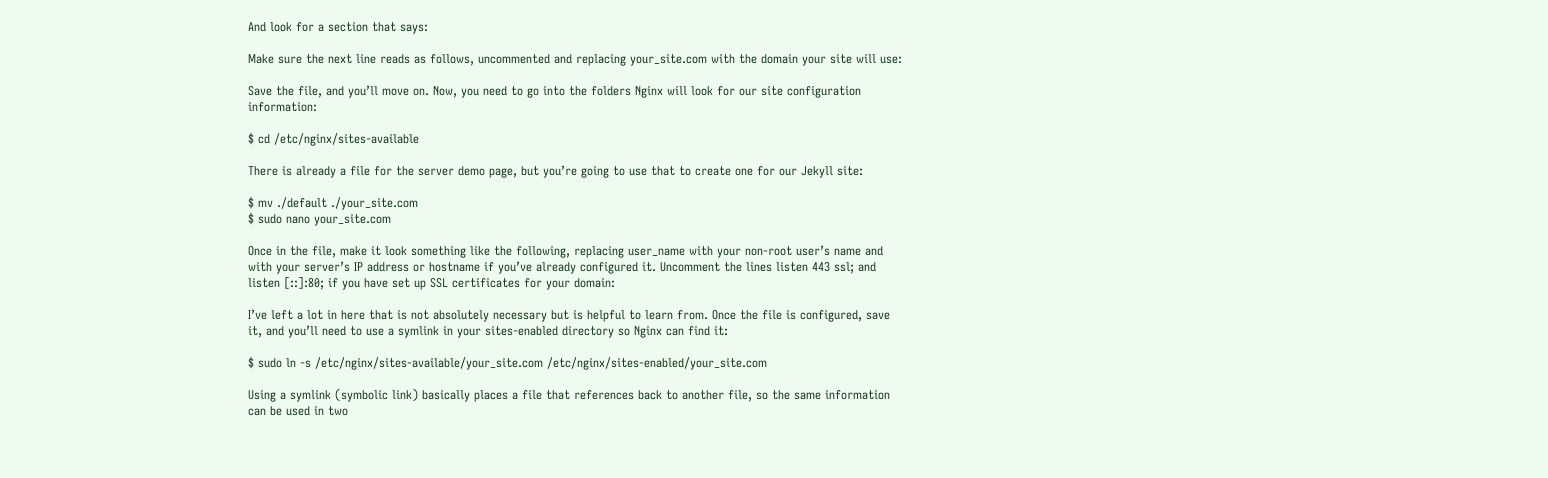And look for a section that says:

Make sure the next line reads as follows, uncommented and replacing your_site.com with the domain your site will use:

Save the file, and you’ll move on. Now, you need to go into the folders Nginx will look for our site configuration information:

$ cd /etc/nginx/sites-available

There is already a file for the server demo page, but you’re going to use that to create one for our Jekyll site:

$ mv ./default ./your_site.com
$ sudo nano your_site.com

Once in the file, make it look something like the following, replacing user_name with your non-root user’s name and with your server’s IP address or hostname if you’ve already configured it. Uncomment the lines listen 443 ssl; and listen [::]:80; if you have set up SSL certificates for your domain:

I’ve left a lot in here that is not absolutely necessary but is helpful to learn from. Once the file is configured, save it, and you’ll need to use a symlink in your sites-enabled directory so Nginx can find it:

$ sudo ln -s /etc/nginx/sites-available/your_site.com /etc/nginx/sites-enabled/your_site.com

Using a symlink (symbolic link) basically places a file that references back to another file, so the same information can be used in two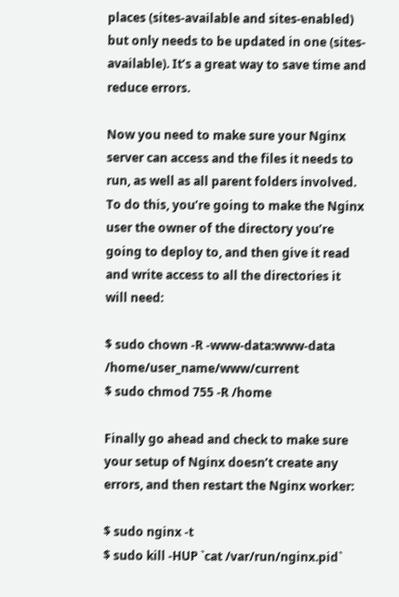places (sites-available and sites-enabled) but only needs to be updated in one (sites-available). It’s a great way to save time and reduce errors.

Now you need to make sure your Nginx server can access and the files it needs to run, as well as all parent folders involved. To do this, you’re going to make the Nginx user the owner of the directory you’re going to deploy to, and then give it read and write access to all the directories it will need:

$ sudo chown -R -www-data:www-data /home/user_name/www/current
$ sudo chmod 755 -R /home

Finally go ahead and check to make sure your setup of Nginx doesn’t create any errors, and then restart the Nginx worker:

$ sudo nginx -t
$ sudo kill -HUP `cat /var/run/nginx.pid`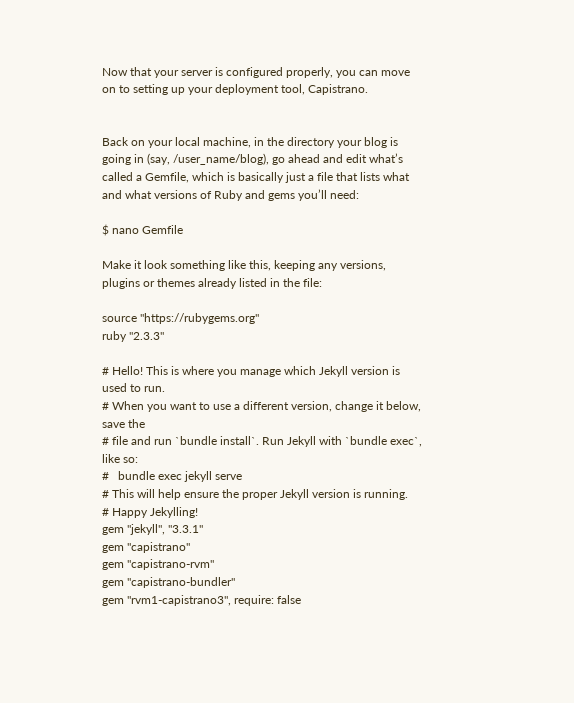Now that your server is configured properly, you can move on to setting up your deployment tool, Capistrano.


Back on your local machine, in the directory your blog is going in (say, /user_name/blog), go ahead and edit what’s called a Gemfile, which is basically just a file that lists what and what versions of Ruby and gems you’ll need:

$ nano Gemfile

Make it look something like this, keeping any versions, plugins or themes already listed in the file:

source "https://rubygems.org"
ruby "2.3.3"

# Hello! This is where you manage which Jekyll version is used to run.
# When you want to use a different version, change it below, save the
# file and run `bundle install`. Run Jekyll with `bundle exec`, like so:
#   bundle exec jekyll serve
# This will help ensure the proper Jekyll version is running.
# Happy Jekylling!
gem "jekyll", "3.3.1"
gem "capistrano"
gem "capistrano-rvm"
gem "capistrano-bundler"
gem "rvm1-capistrano3", require: false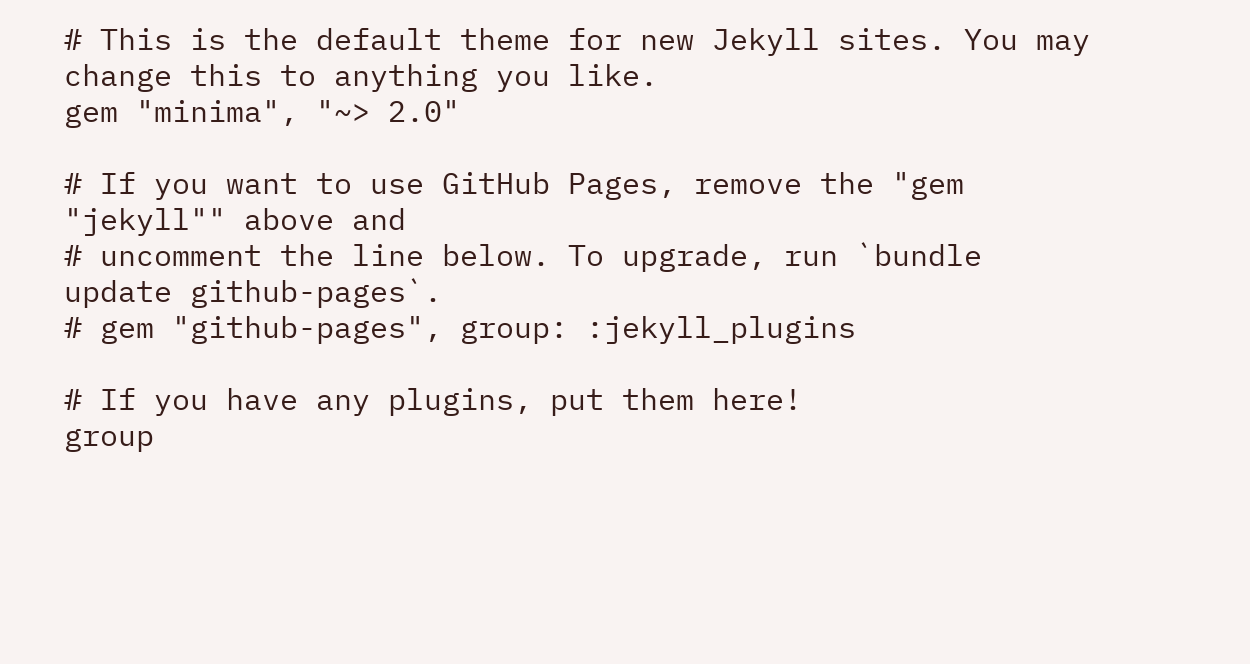# This is the default theme for new Jekyll sites. You may change this to anything you like.
gem "minima", "~> 2.0"

# If you want to use GitHub Pages, remove the "gem "jekyll"" above and
# uncomment the line below. To upgrade, run `bundle update github-pages`.
# gem "github-pages", group: :jekyll_plugins

# If you have any plugins, put them here!
group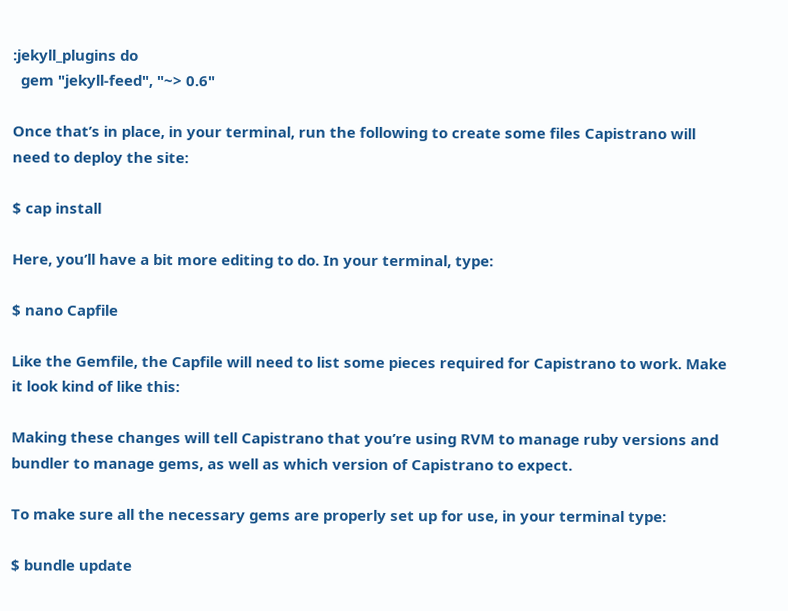:jekyll_plugins do
  gem "jekyll-feed", "~> 0.6"

Once that’s in place, in your terminal, run the following to create some files Capistrano will need to deploy the site:

$ cap install

Here, you’ll have a bit more editing to do. In your terminal, type:

$ nano Capfile

Like the Gemfile, the Capfile will need to list some pieces required for Capistrano to work. Make it look kind of like this:

Making these changes will tell Capistrano that you’re using RVM to manage ruby versions and bundler to manage gems, as well as which version of Capistrano to expect.

To make sure all the necessary gems are properly set up for use, in your terminal type:

$ bundle update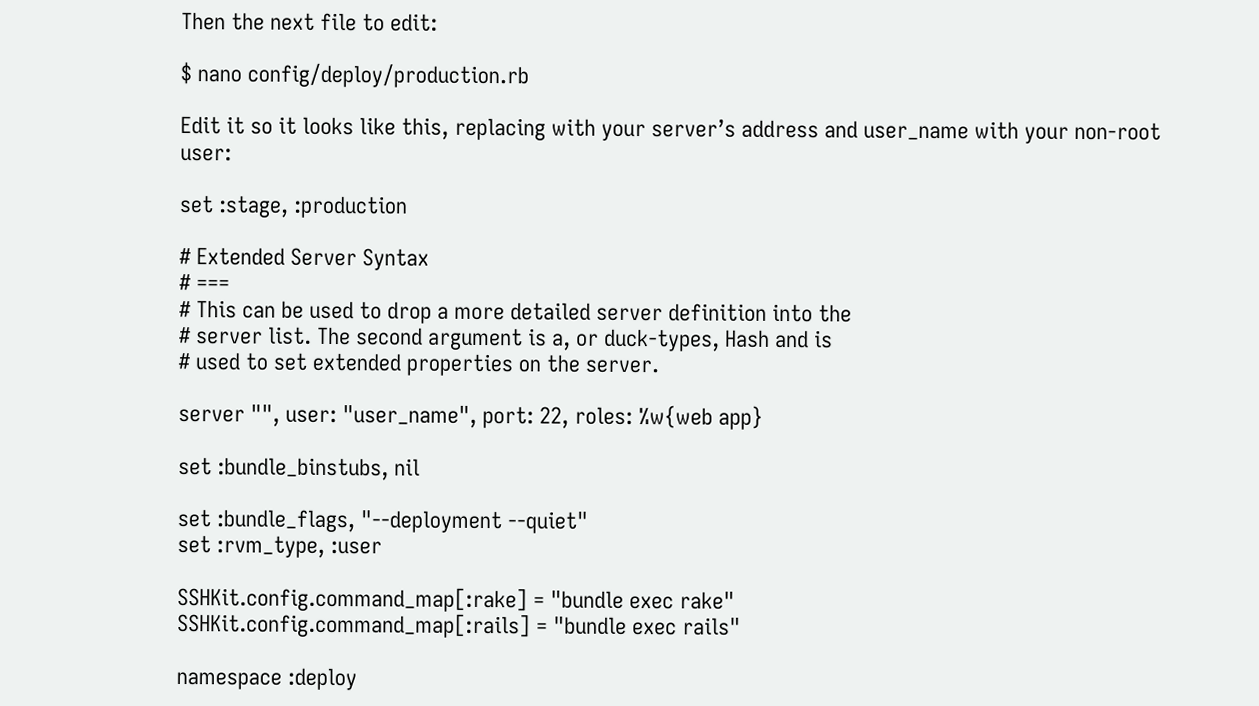Then the next file to edit:

$ nano config/deploy/production.rb

Edit it so it looks like this, replacing with your server’s address and user_name with your non-root user:

set :stage, :production

# Extended Server Syntax
# ===
# This can be used to drop a more detailed server definition into the
# server list. The second argument is a, or duck-types, Hash and is
# used to set extended properties on the server.

server "", user: "user_name", port: 22, roles: %w{web app}

set :bundle_binstubs, nil

set :bundle_flags, "--deployment --quiet"
set :rvm_type, :user

SSHKit.config.command_map[:rake] = "bundle exec rake"
SSHKit.config.command_map[:rails] = "bundle exec rails"

namespace :deploy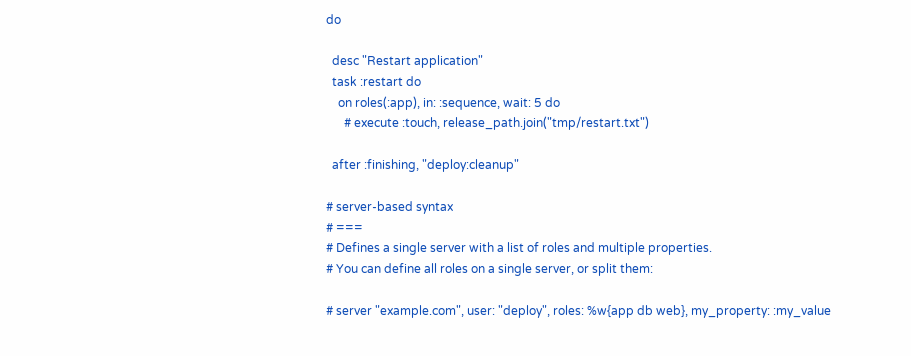do

  desc "Restart application"
  task :restart do
    on roles(:app), in: :sequence, wait: 5 do
      # execute :touch, release_path.join("tmp/restart.txt")

  after :finishing, "deploy:cleanup"

# server-based syntax
# ===
# Defines a single server with a list of roles and multiple properties.
# You can define all roles on a single server, or split them:

# server "example.com", user: "deploy", roles: %w{app db web}, my_property: :my_value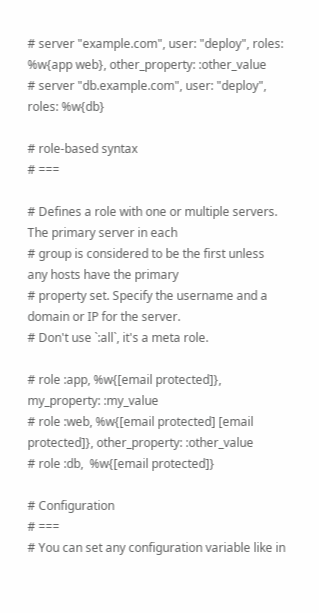# server "example.com", user: "deploy", roles: %w{app web}, other_property: :other_value
# server "db.example.com", user: "deploy", roles: %w{db}

# role-based syntax
# ===

# Defines a role with one or multiple servers. The primary server in each
# group is considered to be the first unless any hosts have the primary
# property set. Specify the username and a domain or IP for the server.
# Don't use `:all`, it's a meta role.

# role :app, %w{[email protected]}, my_property: :my_value
# role :web, %w{[email protected] [email protected]}, other_property: :other_value
# role :db,  %w{[email protected]}

# Configuration
# ===
# You can set any configuration variable like in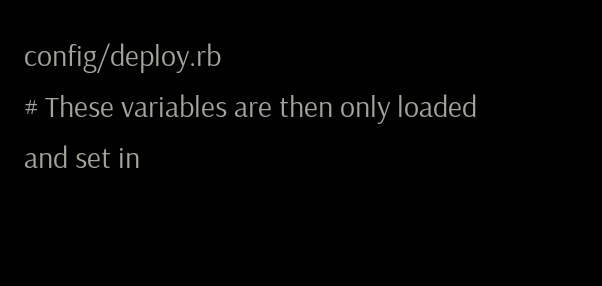config/deploy.rb
# These variables are then only loaded and set in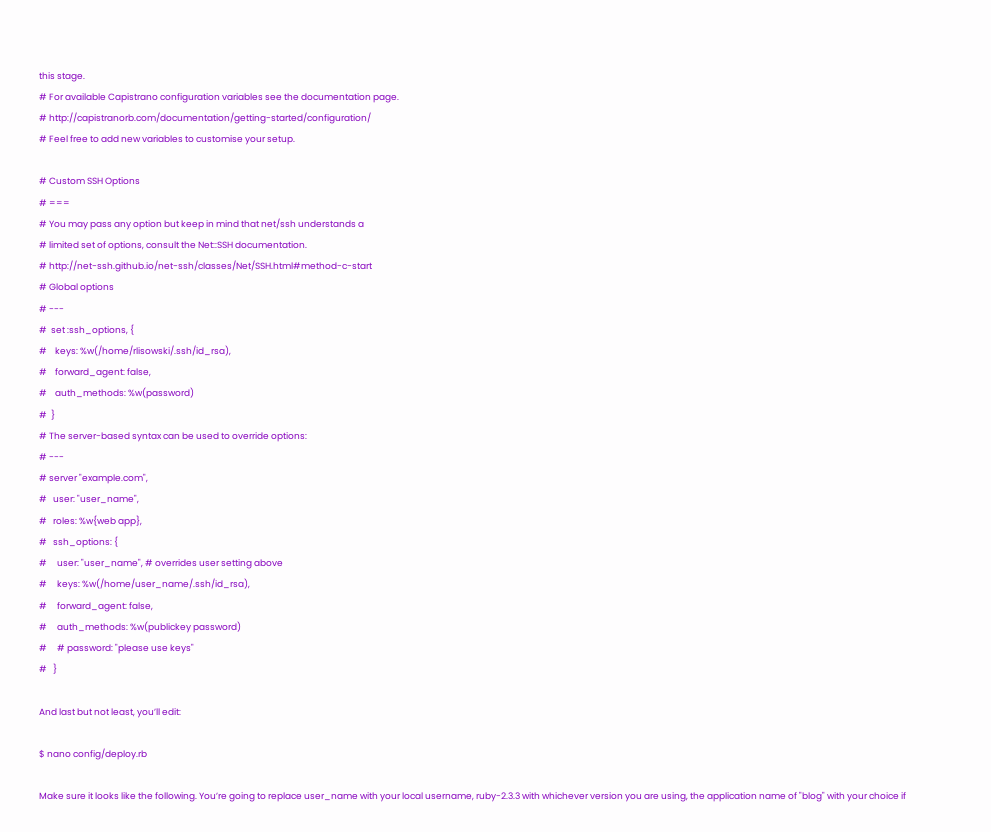this stage.
# For available Capistrano configuration variables see the documentation page.
# http://capistranorb.com/documentation/getting-started/configuration/
# Feel free to add new variables to customise your setup.

# Custom SSH Options
# ===
# You may pass any option but keep in mind that net/ssh understands a
# limited set of options, consult the Net::SSH documentation.
# http://net-ssh.github.io/net-ssh/classes/Net/SSH.html#method-c-start
# Global options
# ---
#  set :ssh_options, {
#    keys: %w(/home/rlisowski/.ssh/id_rsa),
#    forward_agent: false,
#    auth_methods: %w(password)
#  }
# The server-based syntax can be used to override options:
# ---
# server "example.com",
#   user: "user_name",
#   roles: %w{web app},
#   ssh_options: {
#     user: "user_name", # overrides user setting above
#     keys: %w(/home/user_name/.ssh/id_rsa),
#     forward_agent: false,
#     auth_methods: %w(publickey password)
#     # password: "please use keys"
#   }

And last but not least, you’ll edit:

$ nano config/deploy.rb

Make sure it looks like the following. You’re going to replace user_name with your local username, ruby-2.3.3 with whichever version you are using, the application name of "blog" with your choice if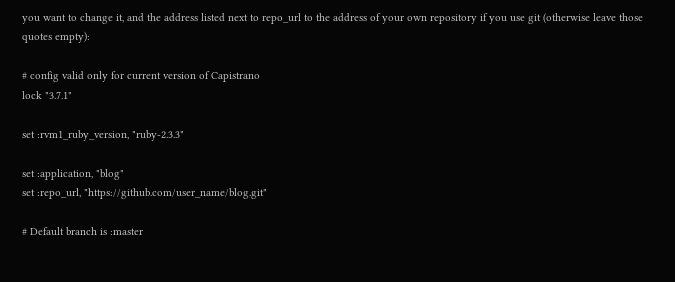you want to change it, and the address listed next to repo_url to the address of your own repository if you use git (otherwise leave those quotes empty):

# config valid only for current version of Capistrano
lock "3.7.1"

set :rvm1_ruby_version, "ruby-2.3.3"

set :application, "blog"
set :repo_url, "https://github.com/user_name/blog.git"

# Default branch is :master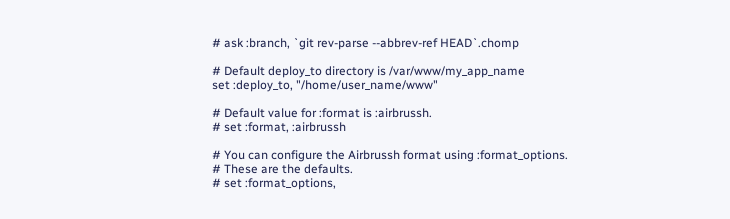# ask :branch, `git rev-parse --abbrev-ref HEAD`.chomp

# Default deploy_to directory is /var/www/my_app_name
set :deploy_to, "/home/user_name/www"

# Default value for :format is :airbrussh.
# set :format, :airbrussh

# You can configure the Airbrussh format using :format_options.
# These are the defaults.
# set :format_options,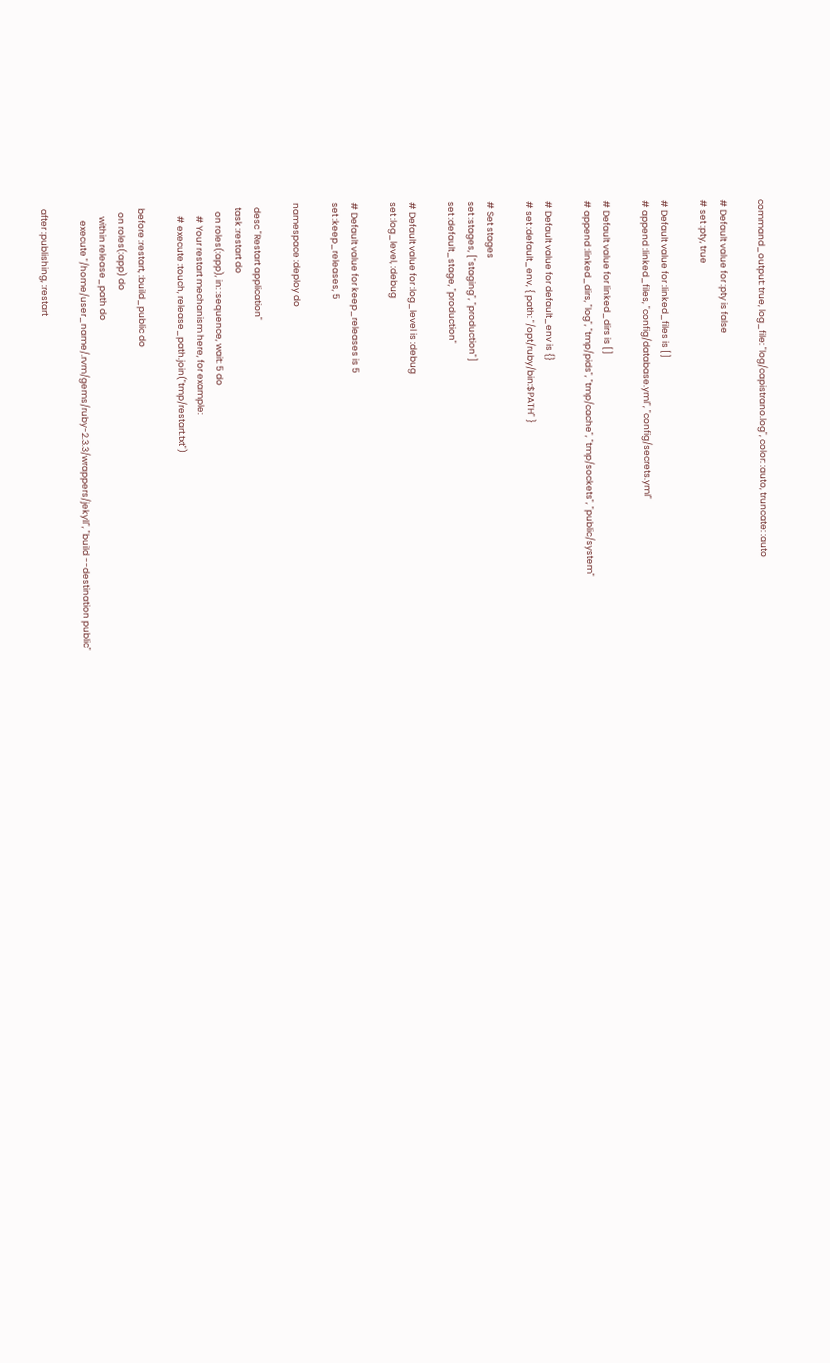command_output: true, log_file: "log/capistrano.log", color: :auto, truncate: :auto

# Default value for :pty is false
# set :pty, true

# Default value for :linked_files is []
# append :linked_files, "config/database.yml", "config/secrets.yml"

# Default value for linked_dirs is []
# append :linked_dirs, "log", "tmp/pids", "tmp/cache", "tmp/sockets", "public/system"

# Default value for default_env is {}
# set :default_env, { path: "/opt/ruby/bin:$PATH" }

# Set stages
set :stages, ["staging", "production"]
set :default_stage, "production"

# Default value for :log_level is :debug
set :log_level, :debug

# Default value for keep_releases is 5
set :keep_releases, 5

namespace :deploy do

  desc "Restart application"
  task :restart do
    on roles(:app), in: :sequence, wait: 5 do
      # Your restart mechanism here, for example:
      # execute :touch, release_path.join("tmp/restart.txt")

  before :restart, :build_public do
    on roles(:app) do
      within release_path do
        execute "/home/user_name/.rvm/gems/ruby-2.3.3/wrappers/jekyll", "build --destination public"

  after :publishing, :restart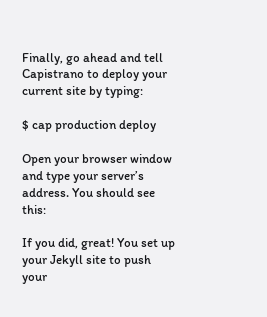Finally, go ahead and tell Capistrano to deploy your current site by typing:

$ cap production deploy

Open your browser window and type your server’s address. You should see this:

If you did, great! You set up your Jekyll site to push your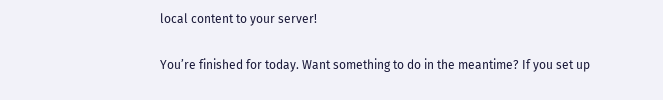local content to your server!

You’re finished for today. Want something to do in the meantime? If you set up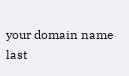your domain name last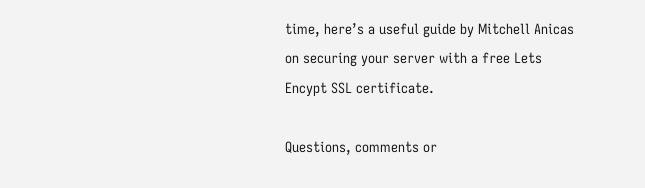time, here’s a useful guide by Mitchell Anicas on securing your server with a free Lets Encypt SSL certificate.

Questions, comments or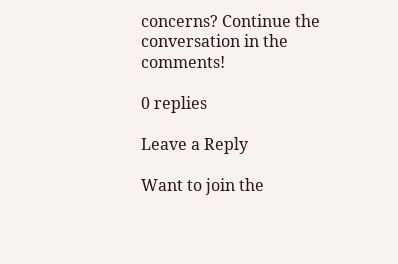concerns? Continue the conversation in the comments!

0 replies

Leave a Reply

Want to join the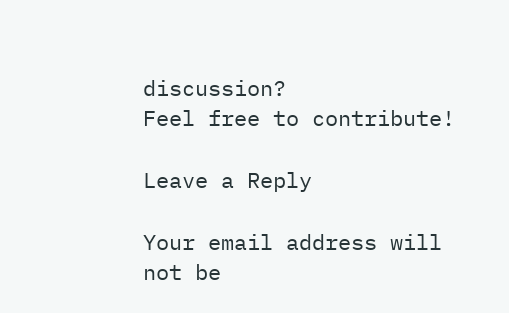discussion?
Feel free to contribute!

Leave a Reply

Your email address will not be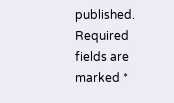published. Required fields are marked *